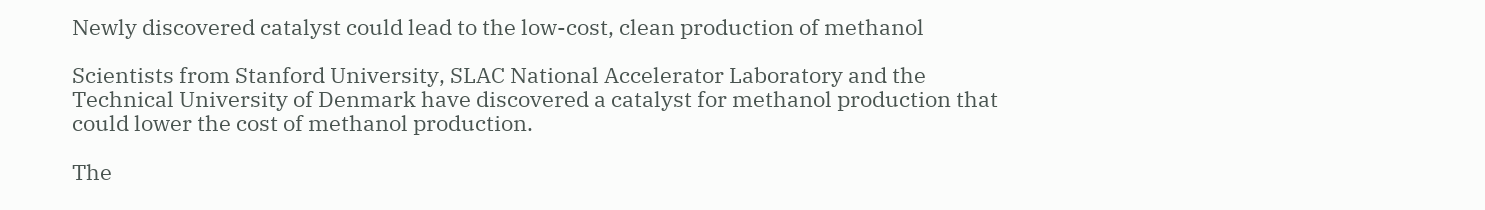Newly discovered catalyst could lead to the low-cost, clean production of methanol

Scientists from Stanford University, SLAC National Accelerator Laboratory and the Technical University of Denmark have discovered a catalyst for methanol production that could lower the cost of methanol production.

The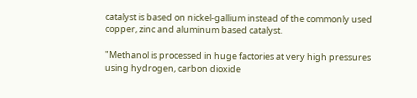catalyst is based on nickel-gallium instead of the commonly used copper, zinc and aluminum based catalyst.

"Methanol is processed in huge factories at very high pressures using hydrogen, carbon dioxide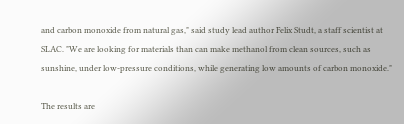and carbon monoxide from natural gas," said study lead author Felix Studt, a staff scientist at SLAC. "We are looking for materials than can make methanol from clean sources, such as sunshine, under low-pressure conditions, while generating low amounts of carbon monoxide."

The results are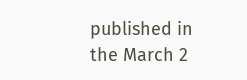published in the March 2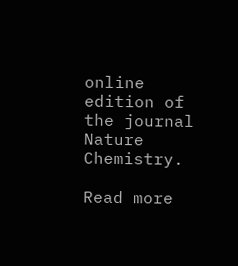online edition of the journal Nature Chemistry.

Read more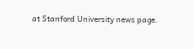at Stanford University news page.